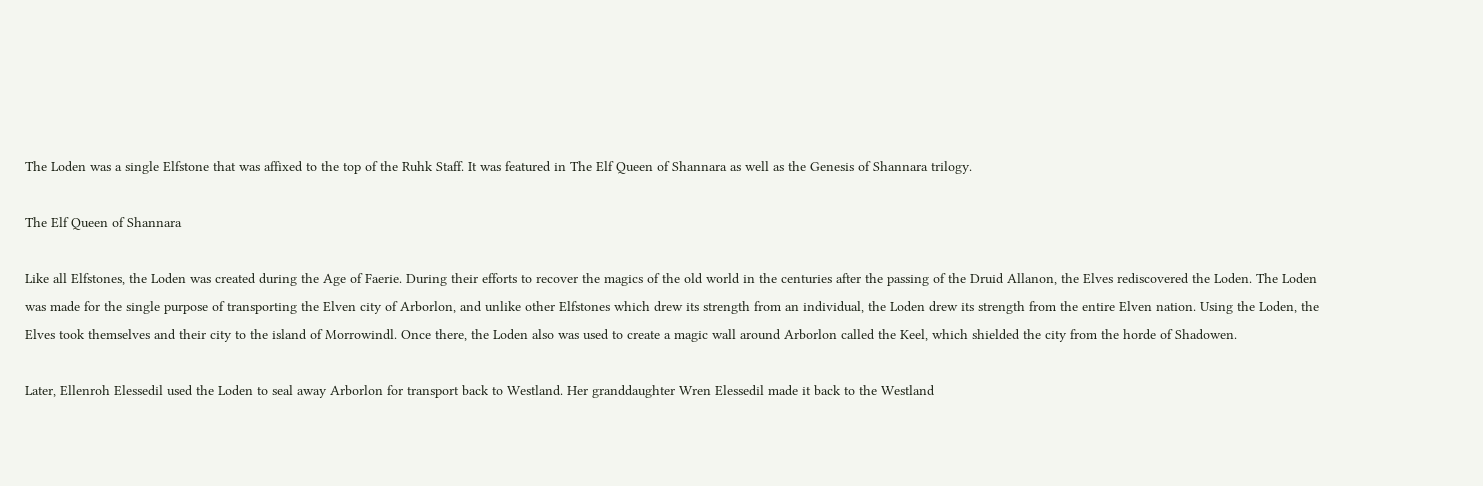The Loden was a single Elfstone that was affixed to the top of the Ruhk Staff. It was featured in The Elf Queen of Shannara as well as the Genesis of Shannara trilogy.

The Elf Queen of Shannara

Like all Elfstones, the Loden was created during the Age of Faerie. During their efforts to recover the magics of the old world in the centuries after the passing of the Druid Allanon, the Elves rediscovered the Loden. The Loden was made for the single purpose of transporting the Elven city of Arborlon, and unlike other Elfstones which drew its strength from an individual, the Loden drew its strength from the entire Elven nation. Using the Loden, the Elves took themselves and their city to the island of Morrowindl. Once there, the Loden also was used to create a magic wall around Arborlon called the Keel, which shielded the city from the horde of Shadowen.

Later, Ellenroh Elessedil used the Loden to seal away Arborlon for transport back to Westland. Her granddaughter Wren Elessedil made it back to the Westland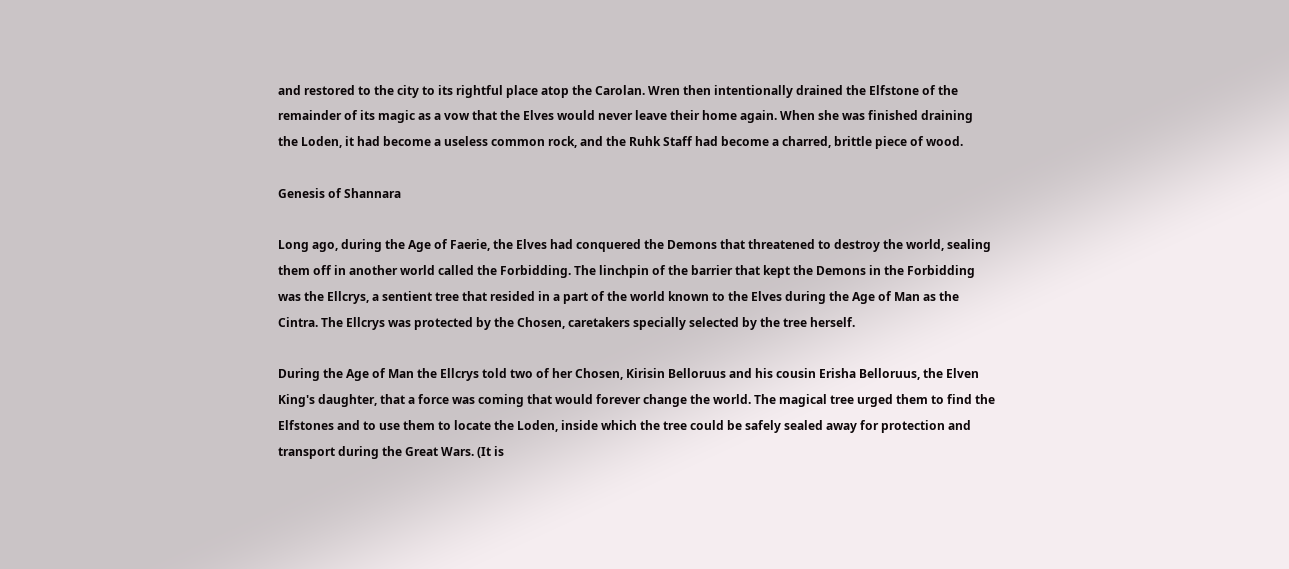and restored to the city to its rightful place atop the Carolan. Wren then intentionally drained the Elfstone of the remainder of its magic as a vow that the Elves would never leave their home again. When she was finished draining the Loden, it had become a useless common rock, and the Ruhk Staff had become a charred, brittle piece of wood.

Genesis of Shannara

Long ago, during the Age of Faerie, the Elves had conquered the Demons that threatened to destroy the world, sealing them off in another world called the Forbidding. The linchpin of the barrier that kept the Demons in the Forbidding was the Ellcrys, a sentient tree that resided in a part of the world known to the Elves during the Age of Man as the Cintra. The Ellcrys was protected by the Chosen, caretakers specially selected by the tree herself.

During the Age of Man the Ellcrys told two of her Chosen, Kirisin Belloruus and his cousin Erisha Belloruus, the Elven King's daughter, that a force was coming that would forever change the world. The magical tree urged them to find the Elfstones and to use them to locate the Loden, inside which the tree could be safely sealed away for protection and transport during the Great Wars. (It is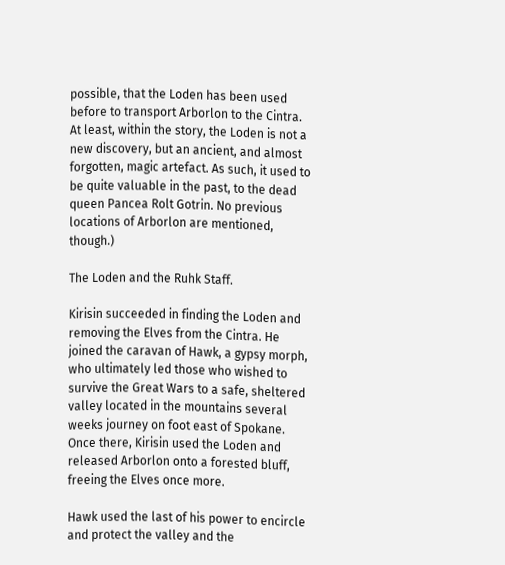possible, that the Loden has been used before to transport Arborlon to the Cintra. At least, within the story, the Loden is not a new discovery, but an ancient, and almost forgotten, magic artefact. As such, it used to be quite valuable in the past, to the dead queen Pancea Rolt Gotrin. No previous locations of Arborlon are mentioned, though.)

The Loden and the Ruhk Staff.

Kirisin succeeded in finding the Loden and removing the Elves from the Cintra. He joined the caravan of Hawk, a gypsy morph, who ultimately led those who wished to survive the Great Wars to a safe, sheltered valley located in the mountains several weeks journey on foot east of Spokane. Once there, Kirisin used the Loden and released Arborlon onto a forested bluff, freeing the Elves once more.

Hawk used the last of his power to encircle and protect the valley and the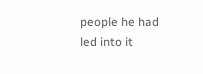people he had led into it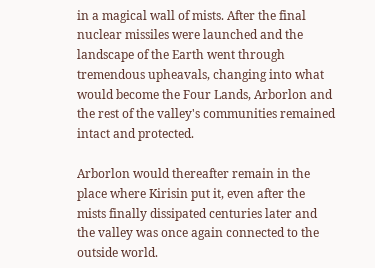in a magical wall of mists. After the final nuclear missiles were launched and the landscape of the Earth went through tremendous upheavals, changing into what would become the Four Lands, Arborlon and the rest of the valley's communities remained intact and protected.

Arborlon would thereafter remain in the place where Kirisin put it, even after the mists finally dissipated centuries later and the valley was once again connected to the outside world.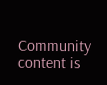Community content is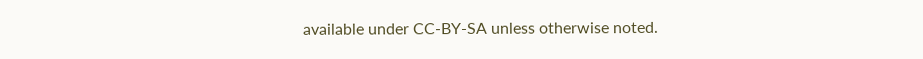available under CC-BY-SA unless otherwise noted.